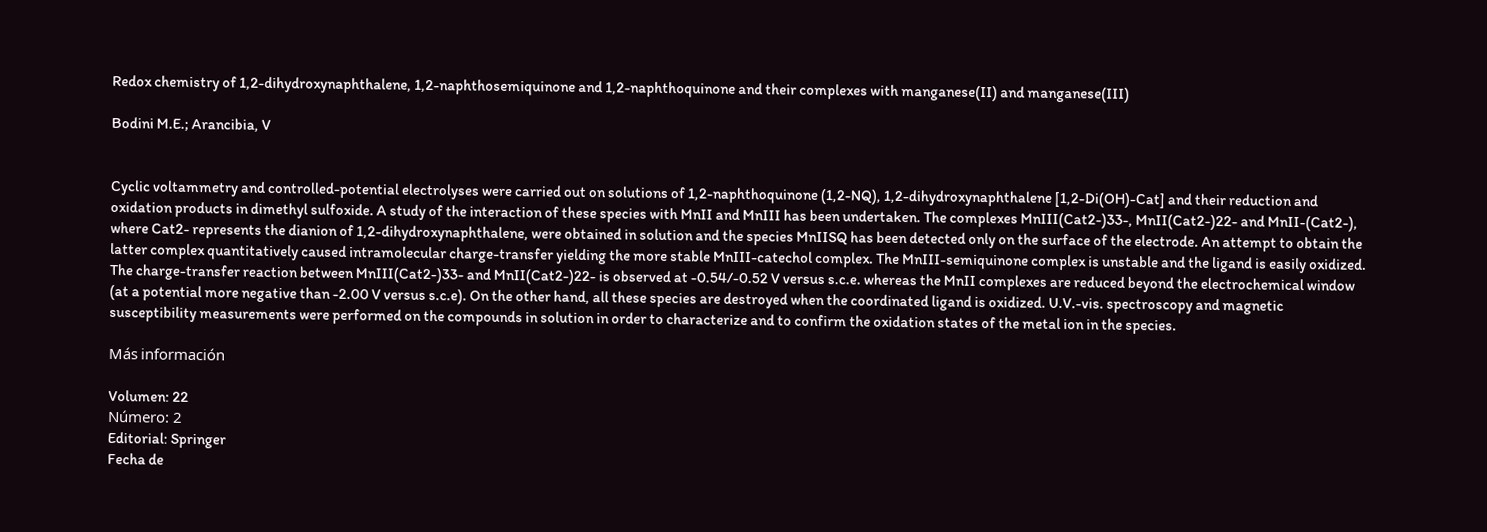Redox chemistry of 1,2-dihydroxynaphthalene, 1,2-naphthosemiquinone and 1,2-naphthoquinone and their complexes with manganese(II) and manganese(III)

Bodini M.E.; Arancibia, V


Cyclic voltammetry and controlled-potential electrolyses were carried out on solutions of 1,2-naphthoquinone (1,2-NQ), 1,2-dihydroxynaphthalene [1,2-Di(OH)-Cat] and their reduction and oxidation products in dimethyl sulfoxide. A study of the interaction of these species with MnII and MnIII has been undertaken. The complexes MnIII(Cat2-)33-, MnII(Cat2-)22- and MnII-(Cat2-), where Cat2- represents the dianion of 1,2-dihydroxynaphthalene, were obtained in solution and the species MnIISQ has been detected only on the surface of the electrode. An attempt to obtain the latter complex quantitatively caused intramolecular charge-transfer yielding the more stable MnIII-catechol complex. The MnIII-semiquinone complex is unstable and the ligand is easily oxidized. The charge-transfer reaction between MnIII(Cat2-)33- and MnII(Cat2-)22- is observed at -0.54/-0.52 V versus s.c.e. whereas the MnII complexes are reduced beyond the electrochemical window (at a potential more negative than -2.00 V versus s.c.e). On the other hand, all these species are destroyed when the coordinated ligand is oxidized. U.V.-vis. spectroscopy and magnetic susceptibility measurements were performed on the compounds in solution in order to characterize and to confirm the oxidation states of the metal ion in the species.

Más información

Volumen: 22
Número: 2
Editorial: Springer
Fecha de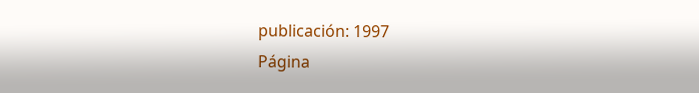publicación: 1997
Página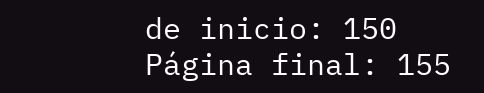de inicio: 150
Página final: 155